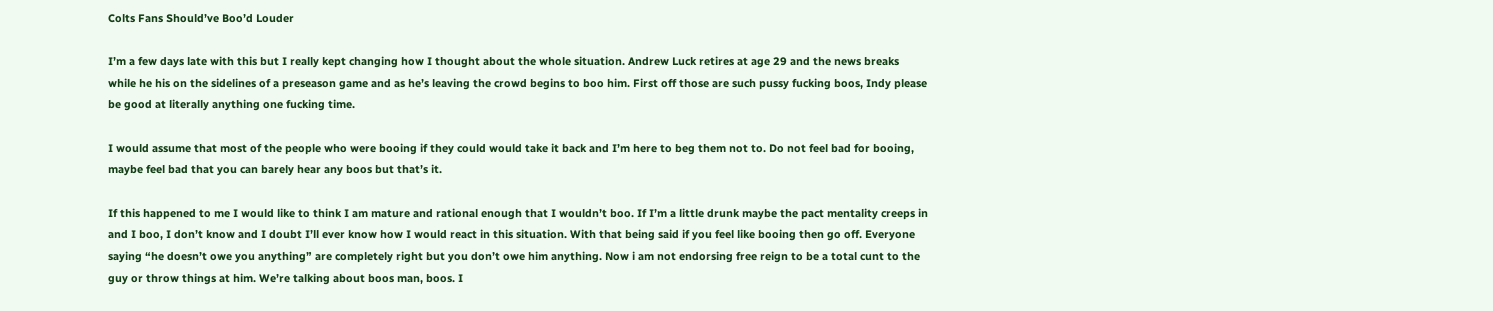Colts Fans Should’ve Boo’d Louder

I’m a few days late with this but I really kept changing how I thought about the whole situation. Andrew Luck retires at age 29 and the news breaks while he his on the sidelines of a preseason game and as he’s leaving the crowd begins to boo him. First off those are such pussy fucking boos, Indy please be good at literally anything one fucking time.

I would assume that most of the people who were booing if they could would take it back and I’m here to beg them not to. Do not feel bad for booing, maybe feel bad that you can barely hear any boos but that’s it.

If this happened to me I would like to think I am mature and rational enough that I wouldn’t boo. If I’m a little drunk maybe the pact mentality creeps in and I boo, I don’t know and I doubt I’ll ever know how I would react in this situation. With that being said if you feel like booing then go off. Everyone saying “he doesn’t owe you anything” are completely right but you don’t owe him anything. Now i am not endorsing free reign to be a total cunt to the guy or throw things at him. We’re talking about boos man, boos. I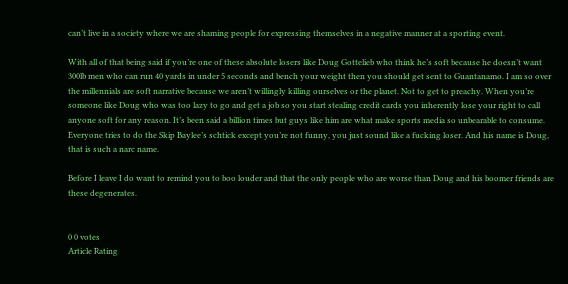can’t live in a society where we are shaming people for expressing themselves in a negative manner at a sporting event.

With all of that being said if you’re one of these absolute losers like Doug Gottelieb who think he’s soft because he doesn’t want 300lb men who can run 40 yards in under 5 seconds and bench your weight then you should get sent to Guantanamo. I am so over the millennials are soft narrative because we aren’t willingly killing ourselves or the planet. Not to get to preachy. When you’re someone like Doug who was too lazy to go and get a job so you start stealing credit cards you inherently lose your right to call anyone soft for any reason. It’s been said a billion times but guys like him are what make sports media so unbearable to consume. Everyone tries to do the Skip Baylee’s schtick except you’re not funny, you just sound like a fucking loser. And his name is Doug, that is such a narc name.

Before I leave I do want to remind you to boo louder and that the only people who are worse than Doug and his boomer friends are these degenerates.


0 0 votes
Article Rating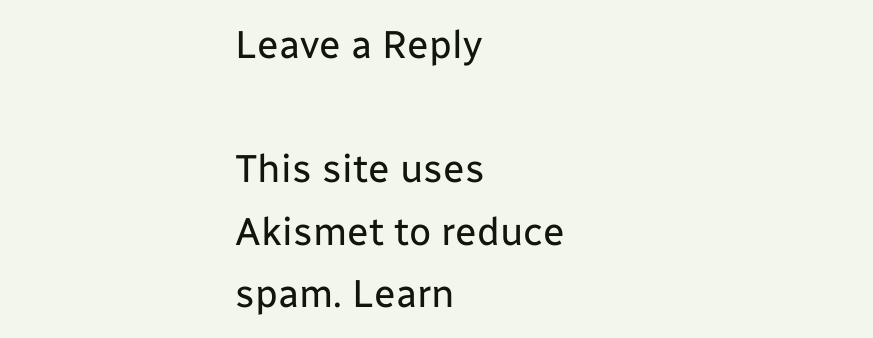Leave a Reply

This site uses Akismet to reduce spam. Learn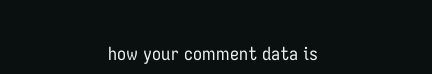how your comment data is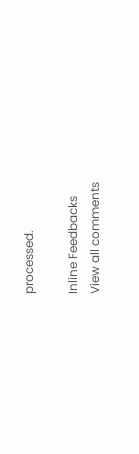processed.

Inline Feedbacks
View all comments